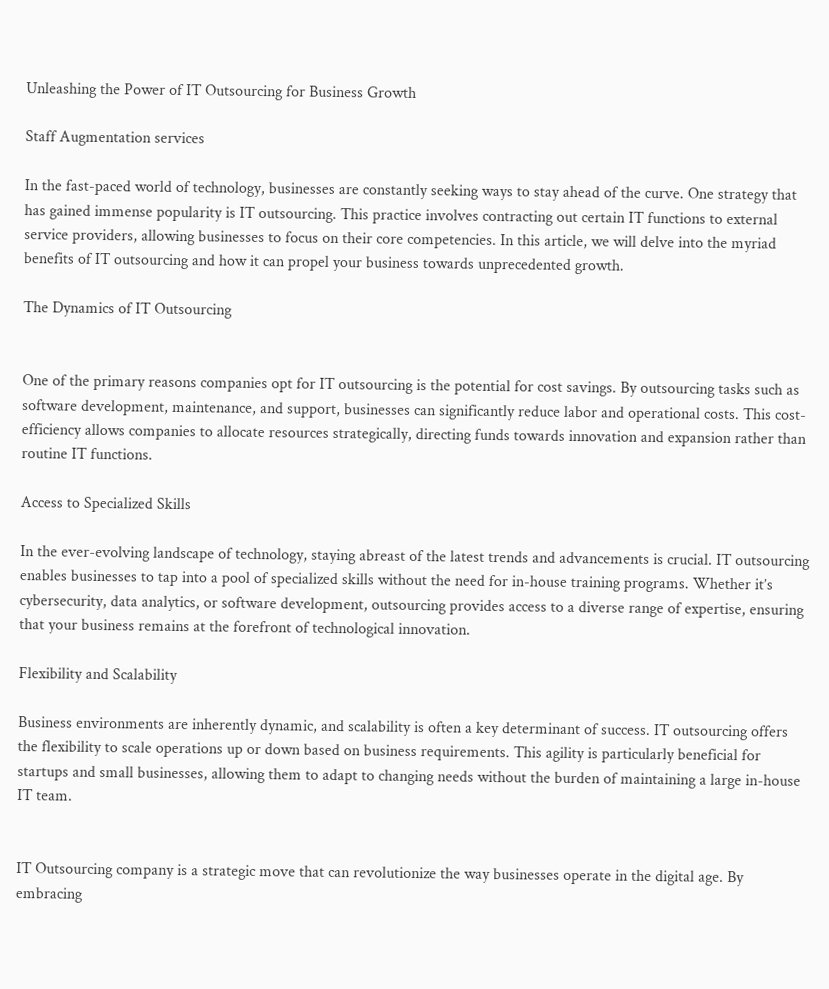Unleashing the Power of IT Outsourcing for Business Growth

Staff Augmentation services

In the fast-paced world of technology, businesses are constantly seeking ways to stay ahead of the curve. One strategy that has gained immense popularity is IT outsourcing. This practice involves contracting out certain IT functions to external service providers, allowing businesses to focus on their core competencies. In this article, we will delve into the myriad benefits of IT outsourcing and how it can propel your business towards unprecedented growth.

The Dynamics of IT Outsourcing


One of the primary reasons companies opt for IT outsourcing is the potential for cost savings. By outsourcing tasks such as software development, maintenance, and support, businesses can significantly reduce labor and operational costs. This cost-efficiency allows companies to allocate resources strategically, directing funds towards innovation and expansion rather than routine IT functions.

Access to Specialized Skills

In the ever-evolving landscape of technology, staying abreast of the latest trends and advancements is crucial. IT outsourcing enables businesses to tap into a pool of specialized skills without the need for in-house training programs. Whether it’s cybersecurity, data analytics, or software development, outsourcing provides access to a diverse range of expertise, ensuring that your business remains at the forefront of technological innovation.

Flexibility and Scalability

Business environments are inherently dynamic, and scalability is often a key determinant of success. IT outsourcing offers the flexibility to scale operations up or down based on business requirements. This agility is particularly beneficial for startups and small businesses, allowing them to adapt to changing needs without the burden of maintaining a large in-house IT team.


IT Outsourcing company is a strategic move that can revolutionize the way businesses operate in the digital age. By embracing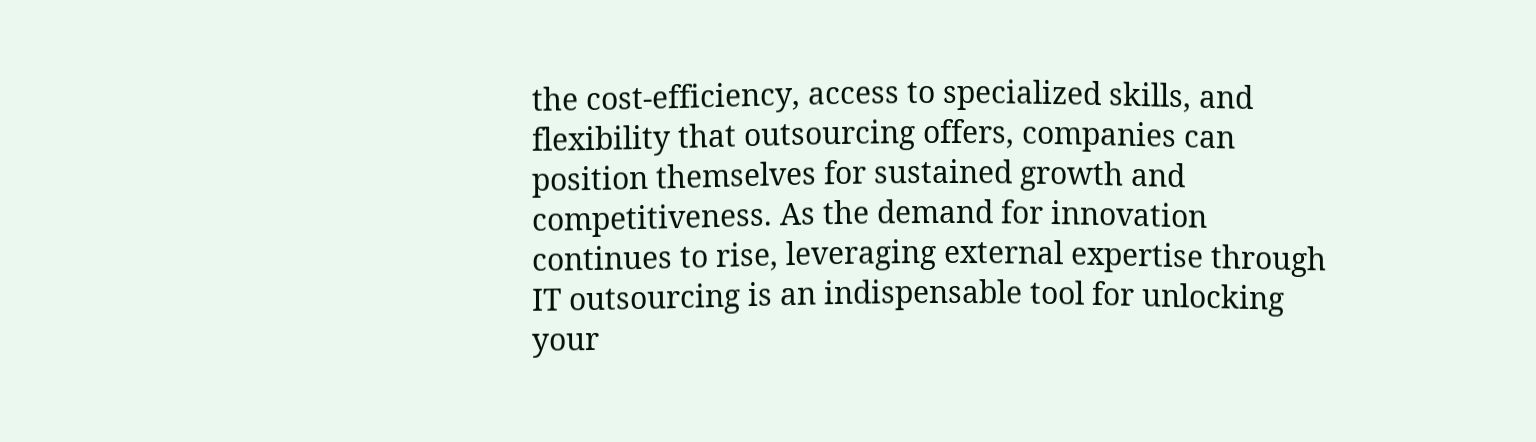the cost-efficiency, access to specialized skills, and flexibility that outsourcing offers, companies can position themselves for sustained growth and competitiveness. As the demand for innovation continues to rise, leveraging external expertise through IT outsourcing is an indispensable tool for unlocking your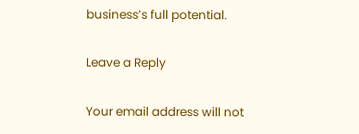business’s full potential.

Leave a Reply

Your email address will not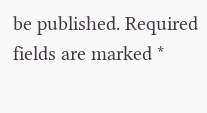be published. Required fields are marked *